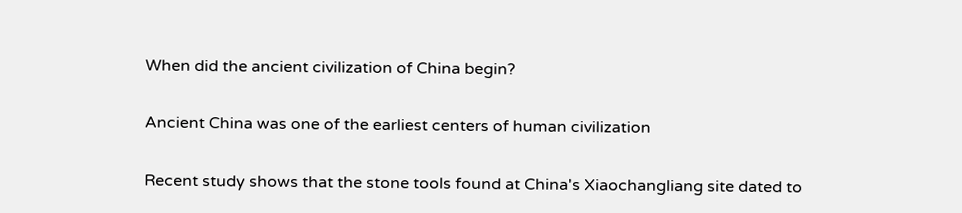When did the ancient civilization of China begin?

Ancient China was one of the earliest centers of human civilization

Recent study shows that the stone tools found at China's Xiaochangliang site dated to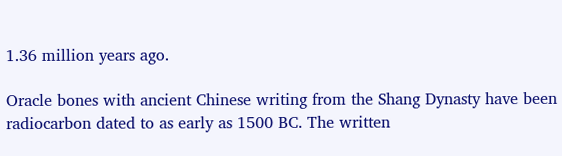1.36 million years ago.

Oracle bones with ancient Chinese writing from the Shang Dynasty have been radiocarbon dated to as early as 1500 BC. The written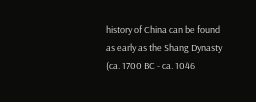history of China can be found as early as the Shang Dynasty (ca. 1700 BC - ca. 1046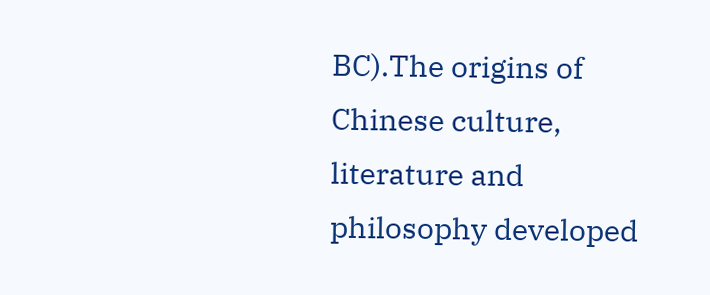BC).The origins of Chinese culture, literature and philosophy developed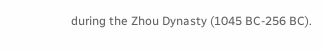during the Zhou Dynasty (1045 BC-256 BC).